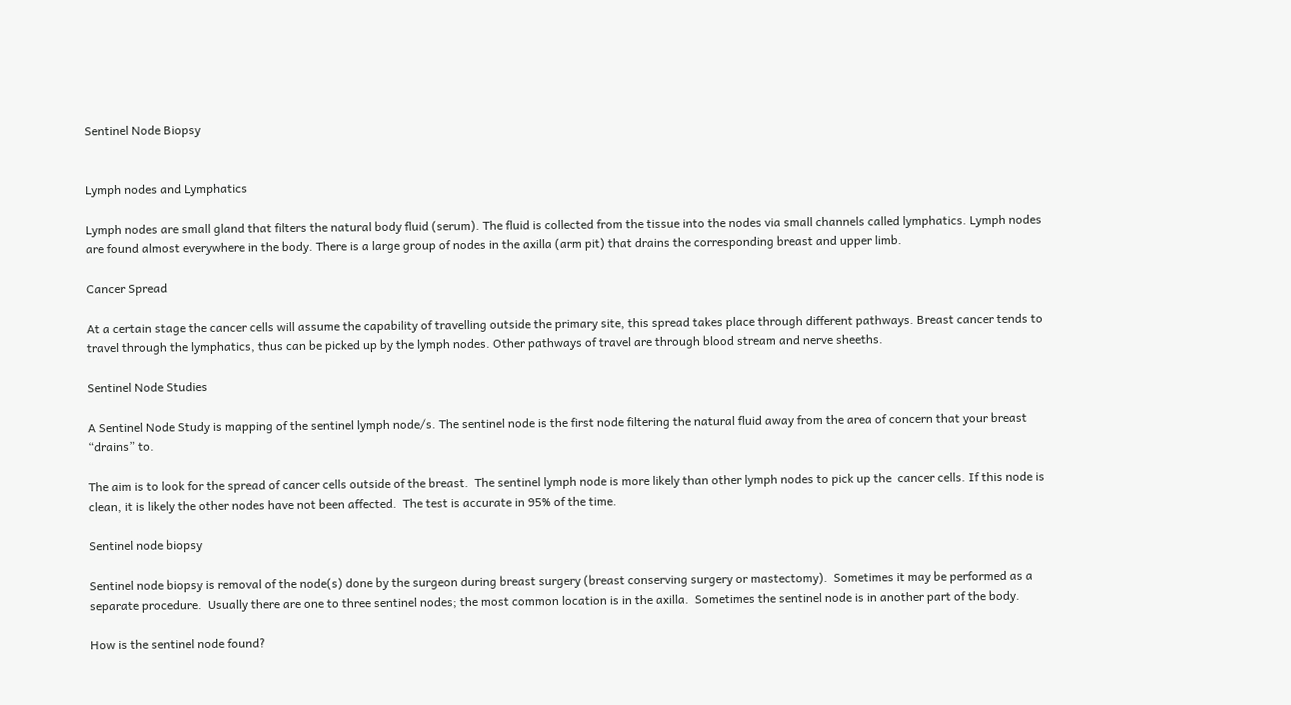Sentinel Node Biopsy


Lymph nodes and Lymphatics

Lymph nodes are small gland that filters the natural body fluid (serum). The fluid is collected from the tissue into the nodes via small channels called lymphatics. Lymph nodes are found almost everywhere in the body. There is a large group of nodes in the axilla (arm pit) that drains the corresponding breast and upper limb.

Cancer Spread

At a certain stage the cancer cells will assume the capability of travelling outside the primary site, this spread takes place through different pathways. Breast cancer tends to travel through the lymphatics, thus can be picked up by the lymph nodes. Other pathways of travel are through blood stream and nerve sheeths.

Sentinel Node Studies

A Sentinel Node Study is mapping of the sentinel lymph node/s. The sentinel node is the first node filtering the natural fluid away from the area of concern that your breast “drains” to.

The aim is to look for the spread of cancer cells outside of the breast.  The sentinel lymph node is more likely than other lymph nodes to pick up the  cancer cells. If this node is clean, it is likely the other nodes have not been affected.  The test is accurate in 95% of the time.

Sentinel node biopsy

Sentinel node biopsy is removal of the node(s) done by the surgeon during breast surgery (breast conserving surgery or mastectomy).  Sometimes it may be performed as a separate procedure.  Usually there are one to three sentinel nodes; the most common location is in the axilla.  Sometimes the sentinel node is in another part of the body.

How is the sentinel node found?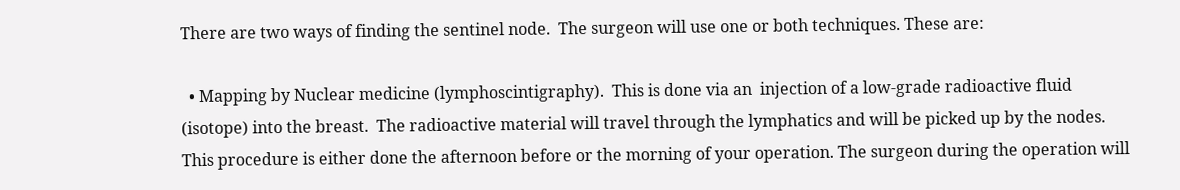There are two ways of finding the sentinel node.  The surgeon will use one or both techniques. These are:

  • Mapping by Nuclear medicine (lymphoscintigraphy).  This is done via an  injection of a low-grade radioactive fluid (isotope) into the breast.  The radioactive material will travel through the lymphatics and will be picked up by the nodes. This procedure is either done the afternoon before or the morning of your operation. The surgeon during the operation will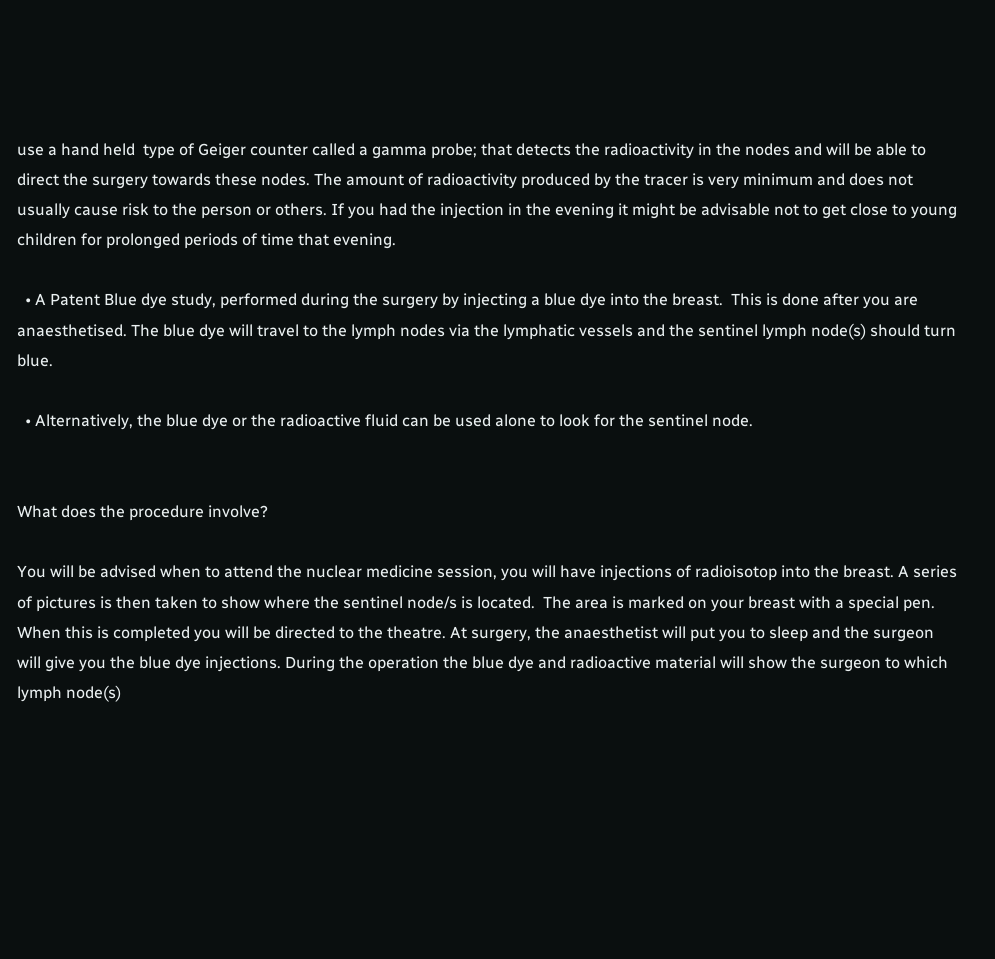use a hand held  type of Geiger counter called a gamma probe; that detects the radioactivity in the nodes and will be able to direct the surgery towards these nodes. The amount of radioactivity produced by the tracer is very minimum and does not usually cause risk to the person or others. If you had the injection in the evening it might be advisable not to get close to young children for prolonged periods of time that evening.

  • A Patent Blue dye study, performed during the surgery by injecting a blue dye into the breast.  This is done after you are anaesthetised. The blue dye will travel to the lymph nodes via the lymphatic vessels and the sentinel lymph node(s) should turn blue.

  • Alternatively, the blue dye or the radioactive fluid can be used alone to look for the sentinel node.


What does the procedure involve?

You will be advised when to attend the nuclear medicine session, you will have injections of radioisotop into the breast. A series of pictures is then taken to show where the sentinel node/s is located.  The area is marked on your breast with a special pen.  When this is completed you will be directed to the theatre. At surgery, the anaesthetist will put you to sleep and the surgeon will give you the blue dye injections. During the operation the blue dye and radioactive material will show the surgeon to which lymph node(s)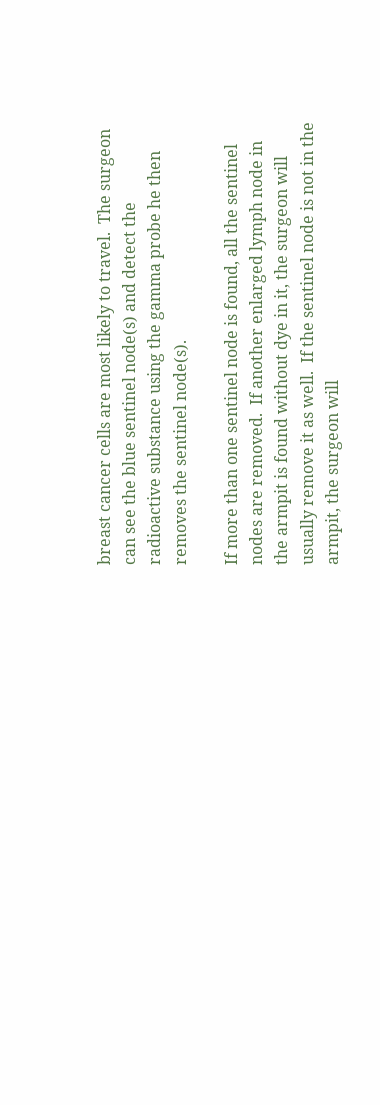breast cancer cells are most likely to travel.  The surgeon can see the blue sentinel node(s) and detect the radioactive substance using the gamma probe he then removes the sentinel node(s).

If more than one sentinel node is found, all the sentinel nodes are removed.  If another enlarged lymph node in the armpit is found without dye in it, the surgeon will usually remove it as well.  If the sentinel node is not in the armpit, the surgeon will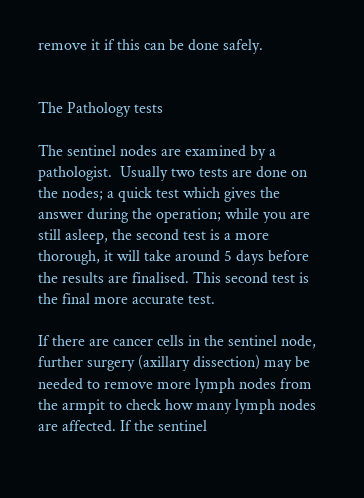remove it if this can be done safely.


The Pathology tests

The sentinel nodes are examined by a pathologist.  Usually two tests are done on the nodes; a quick test which gives the answer during the operation; while you are still asleep, the second test is a more thorough, it will take around 5 days before the results are finalised. This second test is the final more accurate test.

If there are cancer cells in the sentinel node, further surgery (axillary dissection) may be needed to remove more lymph nodes from the armpit to check how many lymph nodes are affected. If the sentinel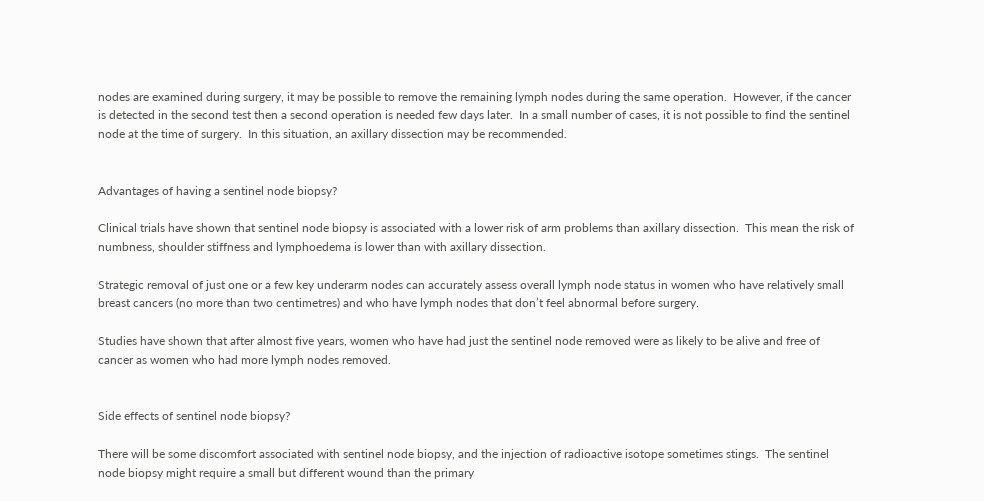nodes are examined during surgery, it may be possible to remove the remaining lymph nodes during the same operation.  However, if the cancer is detected in the second test then a second operation is needed few days later.  In a small number of cases, it is not possible to find the sentinel node at the time of surgery.  In this situation, an axillary dissection may be recommended.


Advantages of having a sentinel node biopsy?

Clinical trials have shown that sentinel node biopsy is associated with a lower risk of arm problems than axillary dissection.  This mean the risk of numbness, shoulder stiffness and lymphoedema is lower than with axillary dissection.

Strategic removal of just one or a few key underarm nodes can accurately assess overall lymph node status in women who have relatively small breast cancers (no more than two centimetres) and who have lymph nodes that don’t feel abnormal before surgery.

Studies have shown that after almost five years, women who have had just the sentinel node removed were as likely to be alive and free of cancer as women who had more lymph nodes removed.


Side effects of sentinel node biopsy?

There will be some discomfort associated with sentinel node biopsy, and the injection of radioactive isotope sometimes stings.  The sentinel node biopsy might require a small but different wound than the primary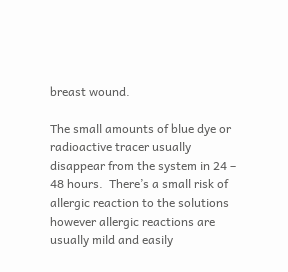breast wound.

The small amounts of blue dye or radioactive tracer usually disappear from the system in 24 – 48 hours.  There’s a small risk of allergic reaction to the solutions however allergic reactions are usually mild and easily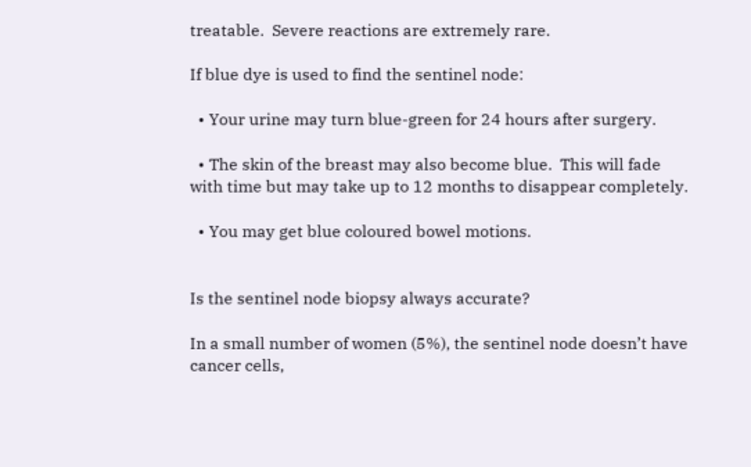treatable.  Severe reactions are extremely rare.

If blue dye is used to find the sentinel node:

  • Your urine may turn blue-green for 24 hours after surgery.

  • The skin of the breast may also become blue.  This will fade with time but may take up to 12 months to disappear completely.

  • You may get blue coloured bowel motions.


Is the sentinel node biopsy always accurate?

In a small number of women (5%), the sentinel node doesn’t have cancer cells,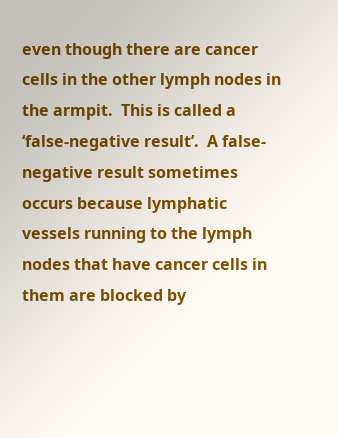even though there are cancer cells in the other lymph nodes in the armpit.  This is called a ‘false-negative result’.  A false-negative result sometimes occurs because lymphatic vessels running to the lymph nodes that have cancer cells in them are blocked by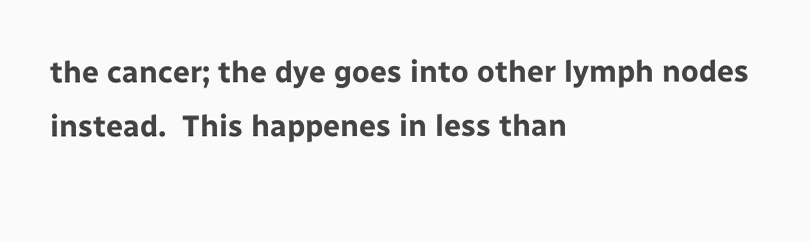the cancer; the dye goes into other lymph nodes instead.  This happenes in less than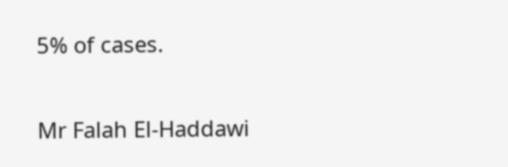5% of cases.


Mr Falah El-Haddawi